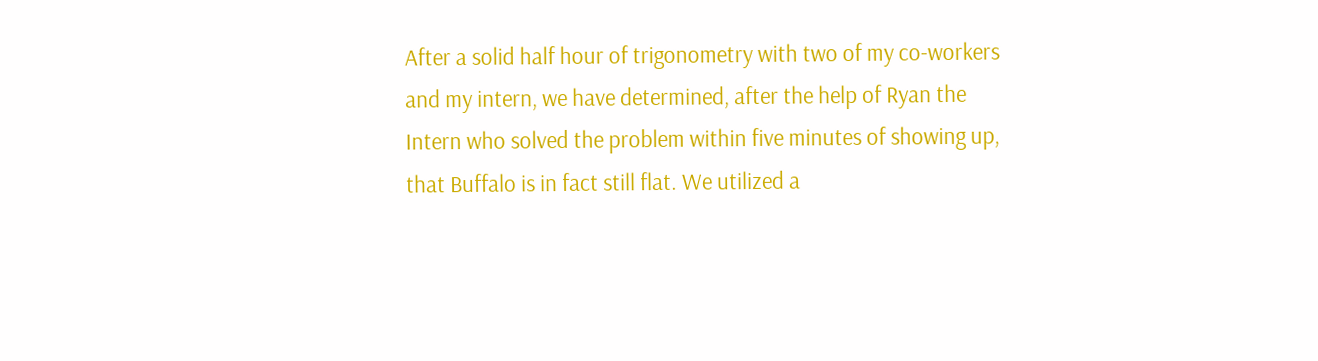After a solid half hour of trigonometry with two of my co-workers and my intern, we have determined, after the help of Ryan the Intern who solved the problem within five minutes of showing up, that Buffalo is in fact still flat. We utilized a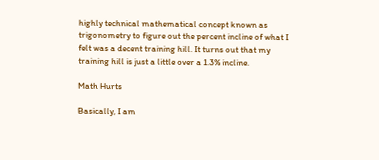highly technical mathematical concept known as trigonometry to figure out the percent incline of what I felt was a decent training hill. It turns out that my training hill is just a little over a 1.3% incline.

Math Hurts

Basically, I am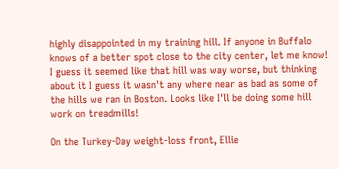highly disappointed in my training hill. If anyone in Buffalo knows of a better spot close to the city center, let me know! I guess it seemed like that hill was way worse, but thinking about it I guess it wasn't any where near as bad as some of the hills we ran in Boston. Looks like I'll be doing some hill work on treadmills!

On the Turkey-Day weight-loss front, Ellie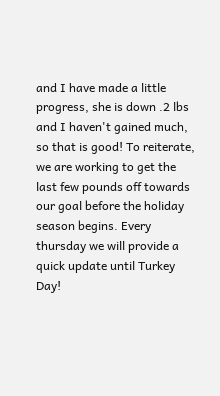and I have made a little progress, she is down .2 lbs and I haven't gained much, so that is good! To reiterate, we are working to get the last few pounds off towards our goal before the holiday season begins. Every thursday we will provide a quick update until Turkey Day!